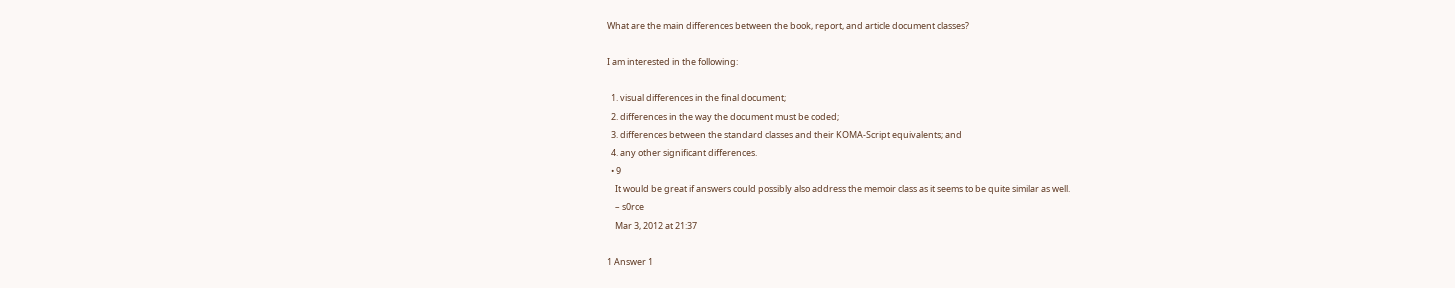What are the main differences between the book, report, and article document classes?

I am interested in the following:

  1. visual differences in the final document;
  2. differences in the way the document must be coded;
  3. differences between the standard classes and their KOMA-Script equivalents; and
  4. any other significant differences.
  • 9
    It would be great if answers could possibly also address the memoir class as it seems to be quite similar as well.
    – s0rce
    Mar 3, 2012 at 21:37

1 Answer 1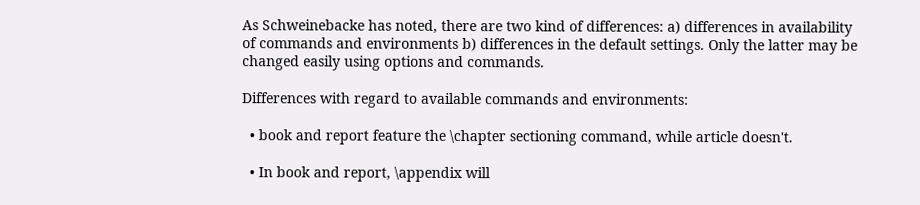As Schweinebacke has noted, there are two kind of differences: a) differences in availability of commands and environments b) differences in the default settings. Only the latter may be changed easily using options and commands.

Differences with regard to available commands and environments:

  • book and report feature the \chapter sectioning command, while article doesn't.

  • In book and report, \appendix will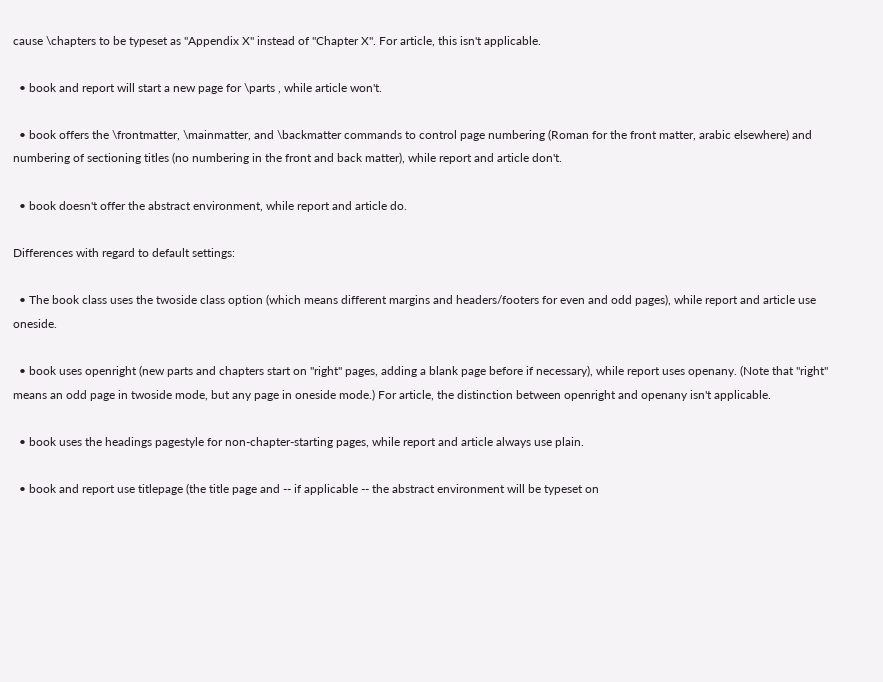cause \chapters to be typeset as "Appendix X" instead of "Chapter X". For article, this isn't applicable.

  • book and report will start a new page for \parts , while article won't.

  • book offers the \frontmatter, \mainmatter, and \backmatter commands to control page numbering (Roman for the front matter, arabic elsewhere) and numbering of sectioning titles (no numbering in the front and back matter), while report and article don't.

  • book doesn't offer the abstract environment, while report and article do.

Differences with regard to default settings:

  • The book class uses the twoside class option (which means different margins and headers/footers for even and odd pages), while report and article use oneside.

  • book uses openright (new parts and chapters start on "right" pages, adding a blank page before if necessary), while report uses openany. (Note that "right" means an odd page in twoside mode, but any page in oneside mode.) For article, the distinction between openright and openany isn't applicable.

  • book uses the headings pagestyle for non-chapter-starting pages, while report and article always use plain.

  • book and report use titlepage (the title page and -- if applicable -- the abstract environment will be typeset on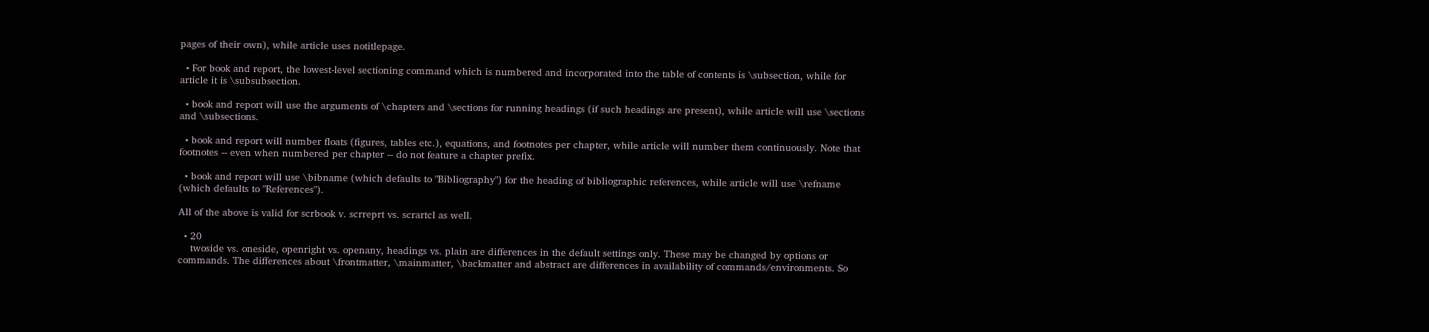pages of their own), while article uses notitlepage.

  • For book and report, the lowest-level sectioning command which is numbered and incorporated into the table of contents is \subsection, while for article it is \subsubsection.

  • book and report will use the arguments of \chapters and \sections for running headings (if such headings are present), while article will use \sections and \subsections.

  • book and report will number floats (figures, tables etc.), equations, and footnotes per chapter, while article will number them continuously. Note that footnotes -- even when numbered per chapter -- do not feature a chapter prefix.

  • book and report will use \bibname (which defaults to "Bibliography") for the heading of bibliographic references, while article will use \refname (which defaults to "References").

All of the above is valid for scrbook v. scrreprt vs. scrartcl as well.

  • 20
    twoside vs. oneside, openright vs. openany, headings vs. plain are differences in the default settings only. These may be changed by options or commands. The differences about \frontmatter, \mainmatter, \backmatter and abstract are differences in availability of commands/environments. So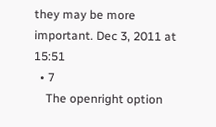they may be more important. Dec 3, 2011 at 15:51
  • 7
    The openright option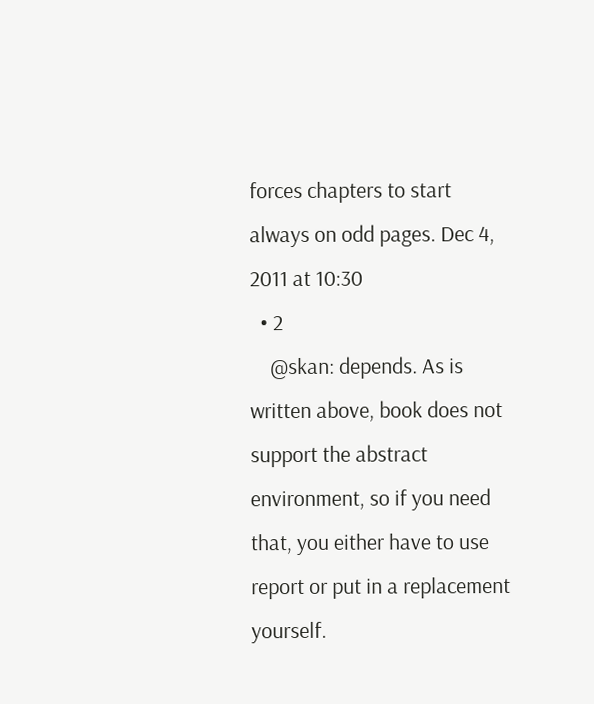forces chapters to start always on odd pages. Dec 4, 2011 at 10:30
  • 2
    @skan: depends. As is written above, book does not support the abstract environment, so if you need that, you either have to use report or put in a replacement yourself.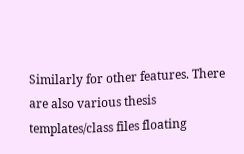Similarly for other features. There are also various thesis templates/class files floating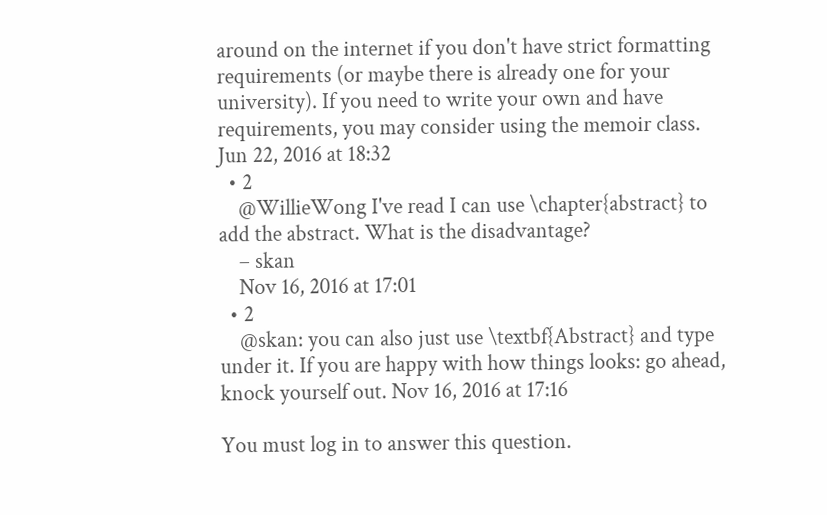around on the internet if you don't have strict formatting requirements (or maybe there is already one for your university). If you need to write your own and have requirements, you may consider using the memoir class. Jun 22, 2016 at 18:32
  • 2
    @WillieWong I've read I can use \chapter{abstract} to add the abstract. What is the disadvantage?
    – skan
    Nov 16, 2016 at 17:01
  • 2
    @skan: you can also just use \textbf{Abstract} and type under it. If you are happy with how things looks: go ahead, knock yourself out. Nov 16, 2016 at 17:16

You must log in to answer this question.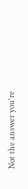Not the answer you're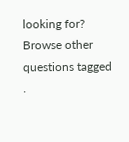looking for? Browse other questions tagged .